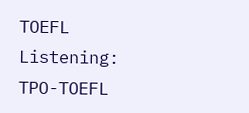TOEFL Listening: TPO-TOEFL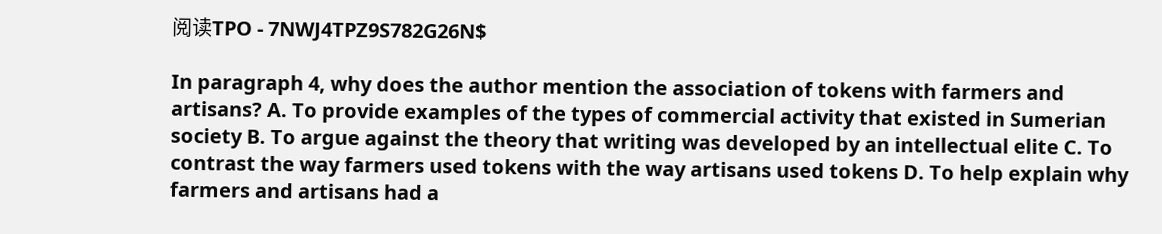阅读TPO - 7NWJ4TPZ9S782G26N$

In paragraph 4, why does the author mention the association of tokens with farmers and artisans? A. To provide examples of the types of commercial activity that existed in Sumerian society B. To argue against the theory that writing was developed by an intellectual elite C. To contrast the way farmers used tokens with the way artisans used tokens D. To help explain why farmers and artisans had a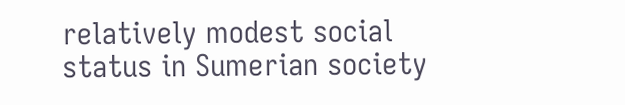relatively modest social status in Sumerian society